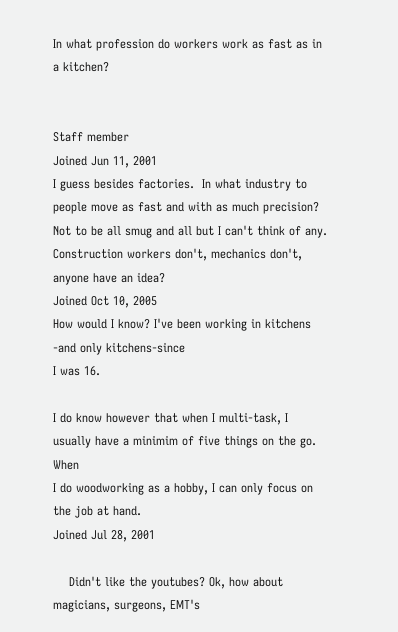In what profession do workers work as fast as in a kitchen?


Staff member
Joined Jun 11, 2001
I guess besides factories.  In what industry to people move as fast and with as much precision?  Not to be all smug and all but I can't think of any.  Construction workers don't, mechanics don't, anyone have an idea?
Joined Oct 10, 2005
How would I know? I've been working in kitchens -and only kitchens-since
I was 16.

I do know however that when I multi-task, I usually have a minimim of five things on the go. When
I do woodworking as a hobby, I can only focus on the job at hand.
Joined Jul 28, 2001

    Didn't like the youtubes? Ok, how about magicians, surgeons, EMT's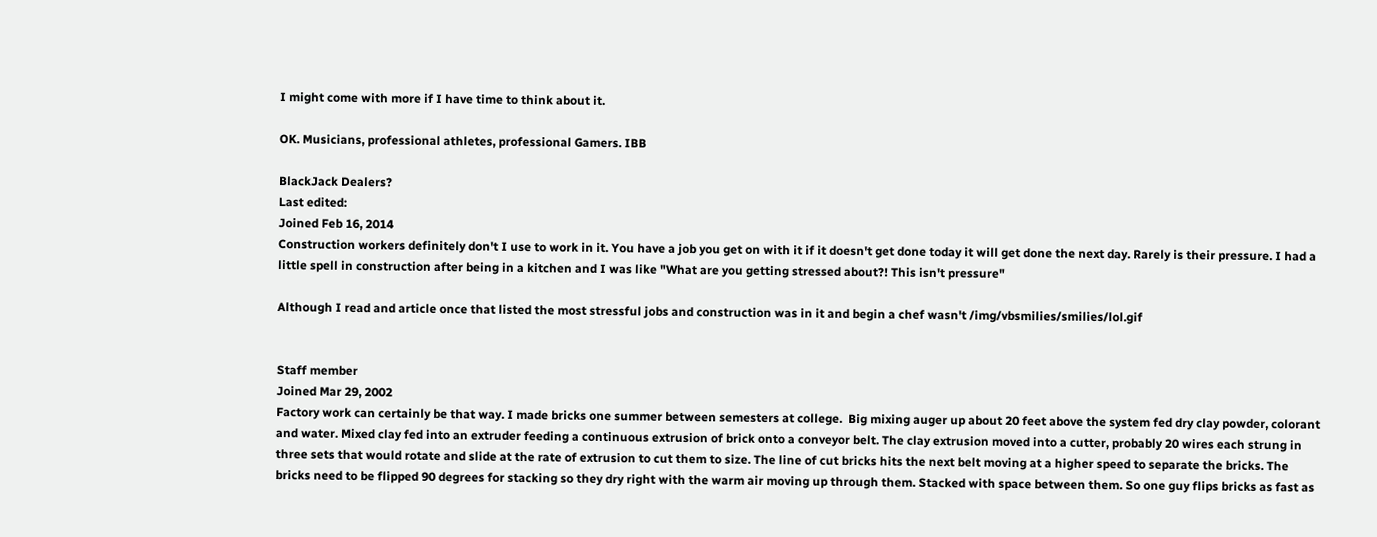I might come with more if I have time to think about it.

OK. Musicians, professional athletes, professional Gamers. IBB

BlackJack Dealers?
Last edited:
Joined Feb 16, 2014
Construction workers definitely don't I use to work in it. You have a job you get on with it if it doesn't get done today it will get done the next day. Rarely is their pressure. I had a little spell in construction after being in a kitchen and I was like "What are you getting stressed about?! This isn't pressure"

Although I read and article once that listed the most stressful jobs and construction was in it and begin a chef wasn't /img/vbsmilies/smilies/lol.gif


Staff member
Joined Mar 29, 2002
Factory work can certainly be that way. I made bricks one summer between semesters at college.  Big mixing auger up about 20 feet above the system fed dry clay powder, colorant and water. Mixed clay fed into an extruder feeding a continuous extrusion of brick onto a conveyor belt. The clay extrusion moved into a cutter, probably 20 wires each strung in three sets that would rotate and slide at the rate of extrusion to cut them to size. The line of cut bricks hits the next belt moving at a higher speed to separate the bricks. The bricks need to be flipped 90 degrees for stacking so they dry right with the warm air moving up through them. Stacked with space between them. So one guy flips bricks as fast as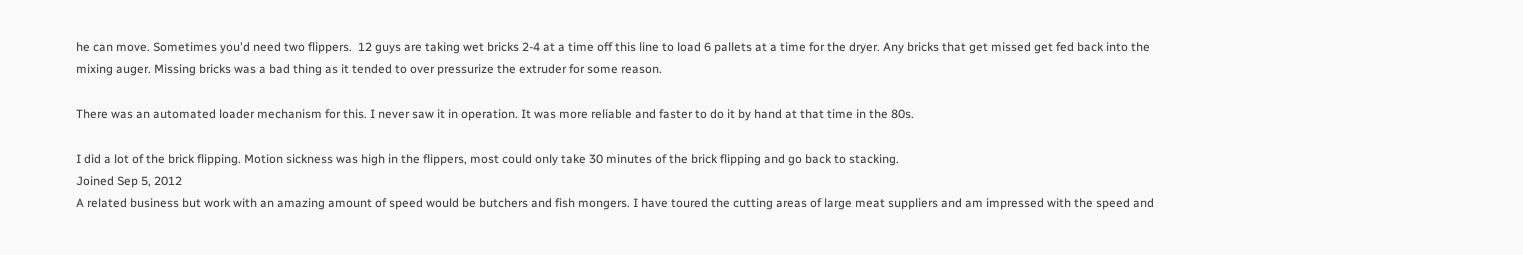he can move. Sometimes you'd need two flippers.  12 guys are taking wet bricks 2-4 at a time off this line to load 6 pallets at a time for the dryer. Any bricks that get missed get fed back into the mixing auger. Missing bricks was a bad thing as it tended to over pressurize the extruder for some reason.

There was an automated loader mechanism for this. I never saw it in operation. It was more reliable and faster to do it by hand at that time in the 80s.

I did a lot of the brick flipping. Motion sickness was high in the flippers, most could only take 30 minutes of the brick flipping and go back to stacking.
Joined Sep 5, 2012
A related business but work with an amazing amount of speed would be butchers and fish mongers. I have toured the cutting areas of large meat suppliers and am impressed with the speed and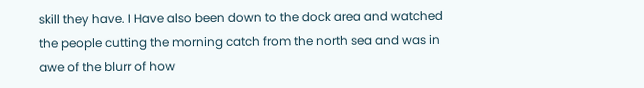skill they have. I Have also been down to the dock area and watched the people cutting the morning catch from the north sea and was in awe of the blurr of how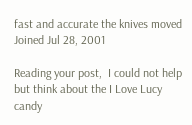fast and accurate the knives moved
Joined Jul 28, 2001

Reading your post,  I could not help but think about the I Love Lucy candy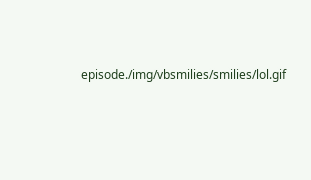episode./img/vbsmilies/smilies/lol.gif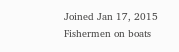Joined Jan 17, 2015
Fishermen on boats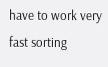have to work very fast sorting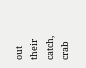out their catch, crab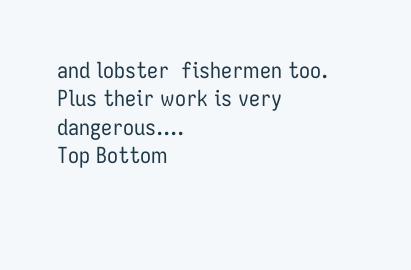and lobster  fishermen too. Plus their work is very dangerous....
Top Bottom